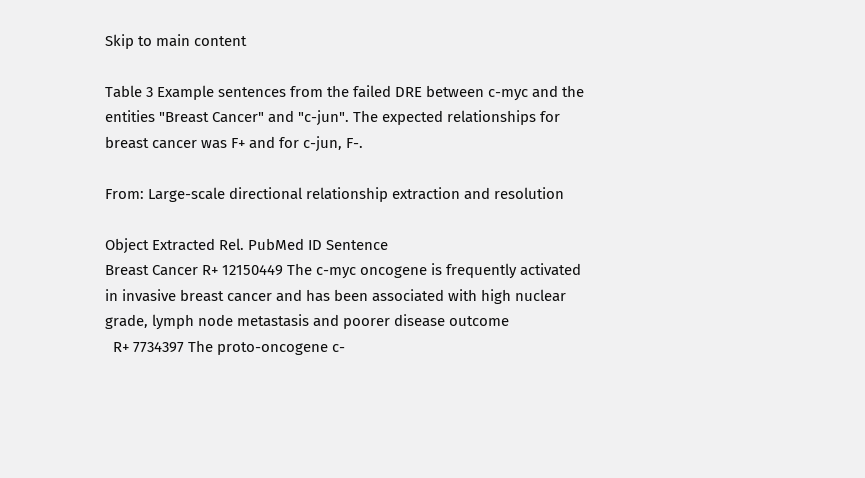Skip to main content

Table 3 Example sentences from the failed DRE between c-myc and the entities "Breast Cancer" and "c-jun". The expected relationships for breast cancer was F+ and for c-jun, F-.

From: Large-scale directional relationship extraction and resolution

Object Extracted Rel. PubMed ID Sentence
Breast Cancer R+ 12150449 The c-myc oncogene is frequently activated in invasive breast cancer and has been associated with high nuclear grade, lymph node metastasis and poorer disease outcome
  R+ 7734397 The proto-oncogene c-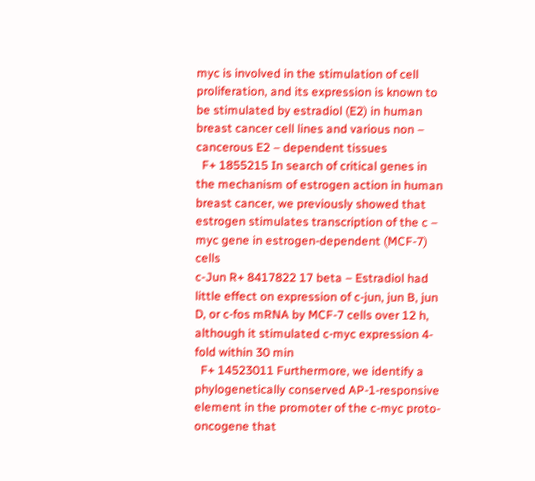myc is involved in the stimulation of cell proliferation, and its expression is known to be stimulated by estradiol (E2) in human breast cancer cell lines and various non – cancerous E2 – dependent tissues
  F+ 1855215 In search of critical genes in the mechanism of estrogen action in human breast cancer, we previously showed that estrogen stimulates transcription of the c – myc gene in estrogen-dependent (MCF-7) cells
c-Jun R+ 8417822 17 beta – Estradiol had little effect on expression of c-jun, jun B, jun D, or c-fos mRNA by MCF-7 cells over 12 h, although it stimulated c-myc expression 4-fold within 30 min
  F+ 14523011 Furthermore, we identify a phylogenetically conserved AP-1-responsive element in the promoter of the c-myc proto-oncogene that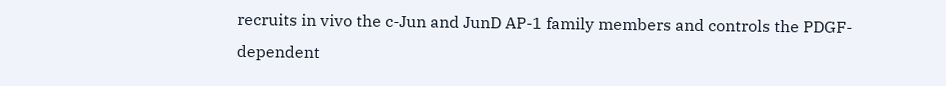recruits in vivo the c-Jun and JunD AP-1 family members and controls the PDGF-dependent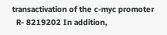transactivation of the c-myc promoter
  R- 8219202 In addition,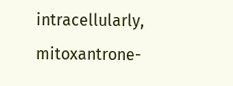intracellularly, mitoxantrone-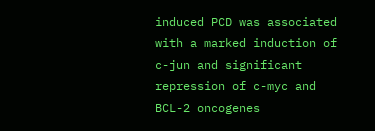induced PCD was associated with a marked induction of c-jun and significant repression of c-myc and BCL-2 oncogenes